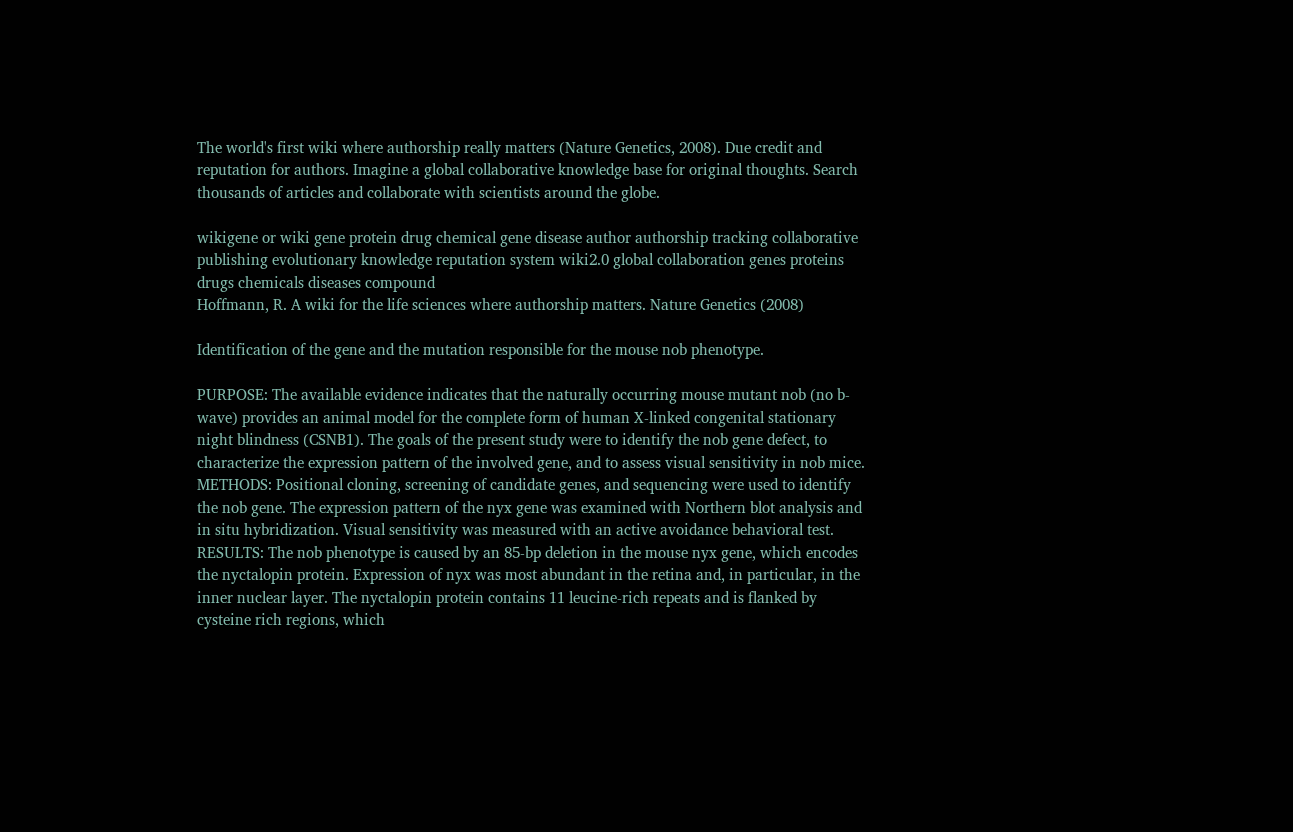The world's first wiki where authorship really matters (Nature Genetics, 2008). Due credit and reputation for authors. Imagine a global collaborative knowledge base for original thoughts. Search thousands of articles and collaborate with scientists around the globe.

wikigene or wiki gene protein drug chemical gene disease author authorship tracking collaborative publishing evolutionary knowledge reputation system wiki2.0 global collaboration genes proteins drugs chemicals diseases compound
Hoffmann, R. A wiki for the life sciences where authorship matters. Nature Genetics (2008)

Identification of the gene and the mutation responsible for the mouse nob phenotype.

PURPOSE: The available evidence indicates that the naturally occurring mouse mutant nob (no b-wave) provides an animal model for the complete form of human X-linked congenital stationary night blindness (CSNB1). The goals of the present study were to identify the nob gene defect, to characterize the expression pattern of the involved gene, and to assess visual sensitivity in nob mice. METHODS: Positional cloning, screening of candidate genes, and sequencing were used to identify the nob gene. The expression pattern of the nyx gene was examined with Northern blot analysis and in situ hybridization. Visual sensitivity was measured with an active avoidance behavioral test. RESULTS: The nob phenotype is caused by an 85-bp deletion in the mouse nyx gene, which encodes the nyctalopin protein. Expression of nyx was most abundant in the retina and, in particular, in the inner nuclear layer. The nyctalopin protein contains 11 leucine-rich repeats and is flanked by cysteine rich regions, which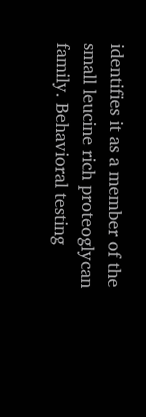identifies it as a member of the small leucine rich proteoglycan family. Behavioral testing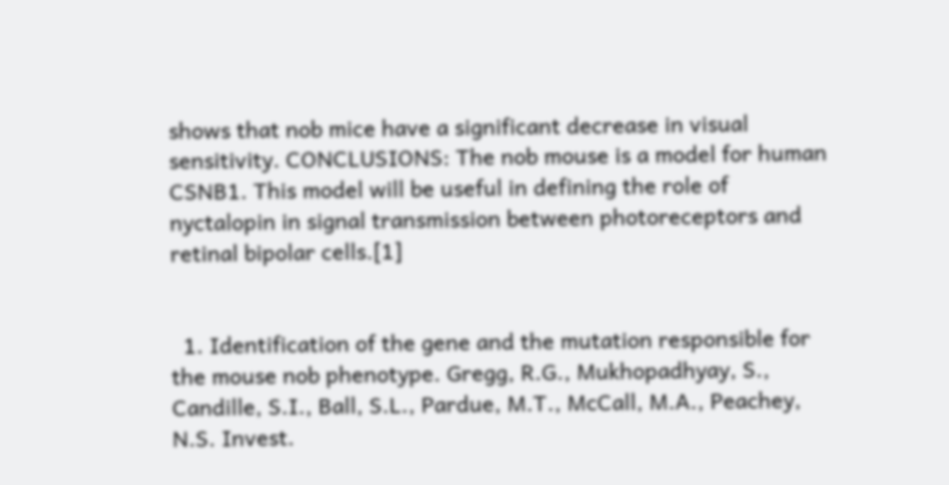shows that nob mice have a significant decrease in visual sensitivity. CONCLUSIONS: The nob mouse is a model for human CSNB1. This model will be useful in defining the role of nyctalopin in signal transmission between photoreceptors and retinal bipolar cells.[1]


  1. Identification of the gene and the mutation responsible for the mouse nob phenotype. Gregg, R.G., Mukhopadhyay, S., Candille, S.I., Ball, S.L., Pardue, M.T., McCall, M.A., Peachey, N.S. Invest.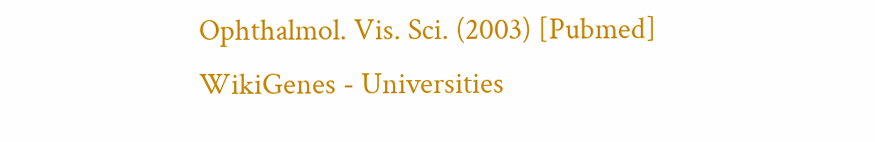Ophthalmol. Vis. Sci. (2003) [Pubmed]
WikiGenes - Universities